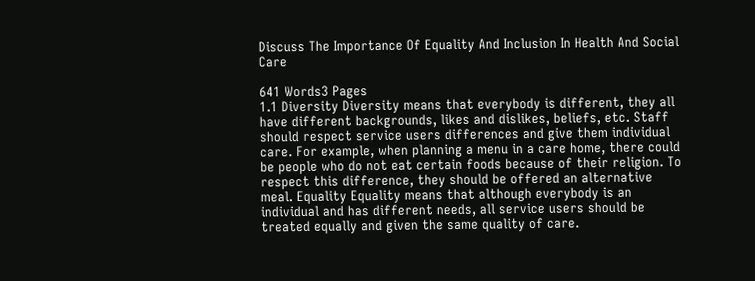Discuss The Importance Of Equality And Inclusion In Health And Social Care

641 Words3 Pages
1.1 Diversity Diversity means that everybody is different, they all have different backgrounds, likes and dislikes, beliefs, etc. Staff should respect service users differences and give them individual care. For example, when planning a menu in a care home, there could be people who do not eat certain foods because of their religion. To respect this difference, they should be offered an alternative meal. Equality Equality means that although everybody is an individual and has different needs, all service users should be treated equally and given the same quality of care.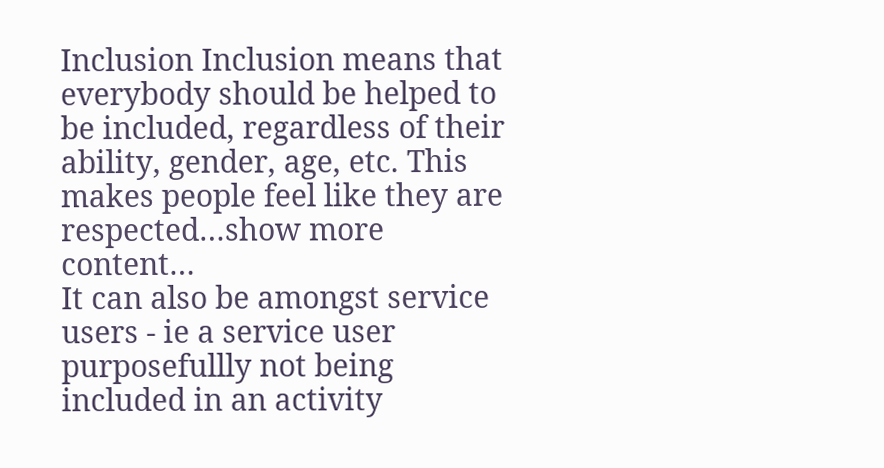Inclusion Inclusion means that everybody should be helped to be included, regardless of their ability, gender, age, etc. This makes people feel like they are respected…show more content…
It can also be amongst service users - ie a service user purposefullly not being included in an activity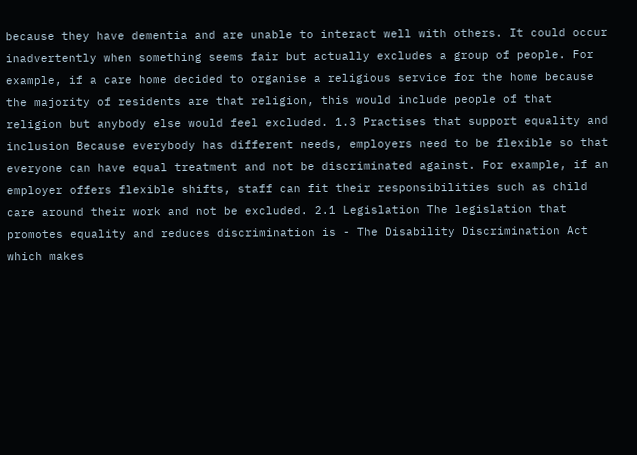because they have dementia and are unable to interact well with others. It could occur inadvertently when something seems fair but actually excludes a group of people. For example, if a care home decided to organise a religious service for the home because the majority of residents are that religion, this would include people of that religion but anybody else would feel excluded. 1.3 Practises that support equality and inclusion Because everybody has different needs, employers need to be flexible so that everyone can have equal treatment and not be discriminated against. For example, if an employer offers flexible shifts, staff can fit their responsibilities such as child care around their work and not be excluded. 2.1 Legislation The legislation that promotes equality and reduces discrimination is - The Disability Discrimination Act which makes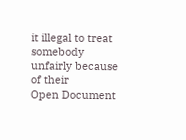it illegal to treat somebody unfairly because of their
Open Document